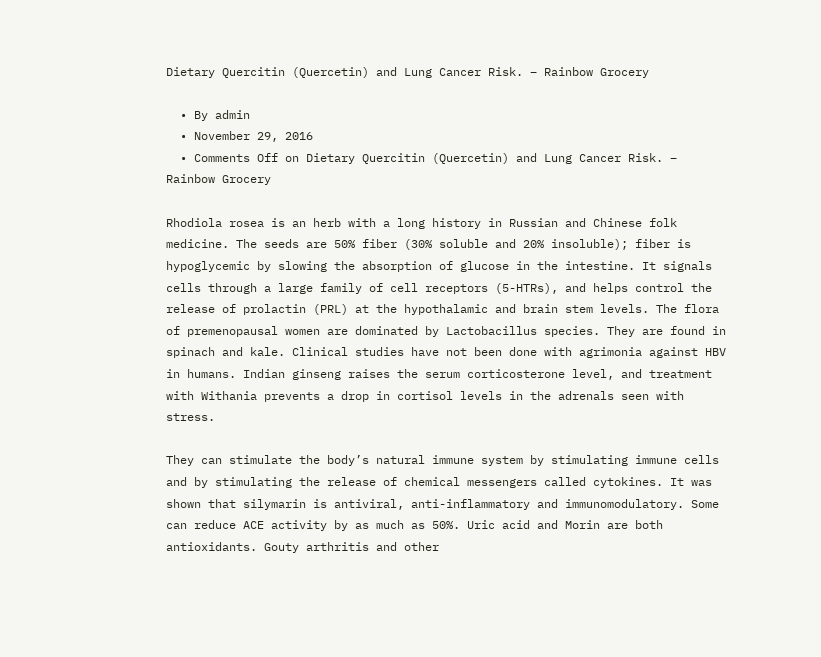Dietary Quercitin (Quercetin) and Lung Cancer Risk. – Rainbow Grocery

  • By admin
  • November 29, 2016
  • Comments Off on Dietary Quercitin (Quercetin) and Lung Cancer Risk. – Rainbow Grocery

Rhodiola rosea is an herb with a long history in Russian and Chinese folk medicine. The seeds are 50% fiber (30% soluble and 20% insoluble); fiber is hypoglycemic by slowing the absorption of glucose in the intestine. It signals cells through a large family of cell receptors (5-HTRs), and helps control the release of prolactin (PRL) at the hypothalamic and brain stem levels. The flora of premenopausal women are dominated by Lactobacillus species. They are found in spinach and kale. Clinical studies have not been done with agrimonia against HBV in humans. Indian ginseng raises the serum corticosterone level, and treatment with Withania prevents a drop in cortisol levels in the adrenals seen with stress.

They can stimulate the body’s natural immune system by stimulating immune cells and by stimulating the release of chemical messengers called cytokines. It was shown that silymarin is antiviral, anti-inflammatory and immunomodulatory. Some can reduce ACE activity by as much as 50%. Uric acid and Morin are both antioxidants. Gouty arthritis and other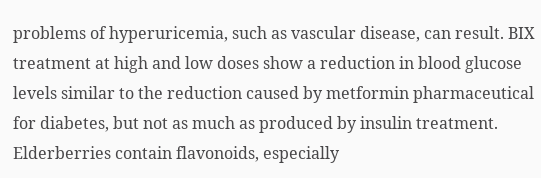problems of hyperuricemia, such as vascular disease, can result. BIX treatment at high and low doses show a reduction in blood glucose levels similar to the reduction caused by metformin pharmaceutical for diabetes, but not as much as produced by insulin treatment. Elderberries contain flavonoids, especially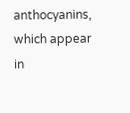anthocyanins, which appear in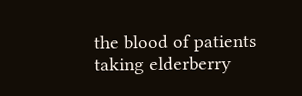the blood of patients taking elderberry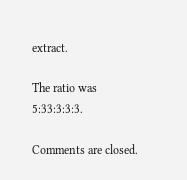extract.

The ratio was 5:33:3:3:3.

Comments are closed.